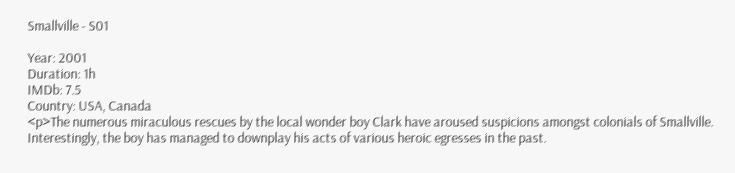Smallville - S01

Year: 2001
Duration: 1h
IMDb: 7.5
Country: USA, Canada
<p>The numerous miraculous rescues by the local wonder boy Clark have aroused suspicions amongst colonials of Smallville. Interestingly, the boy has managed to downplay his acts of various heroic egresses in the past.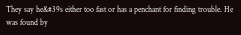They say he&#39s either too fast or has a penchant for finding trouble. He was found by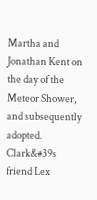Martha and Jonathan Kent on the day of the Meteor Shower, and subsequently adopted. Clark&#39s friend Lex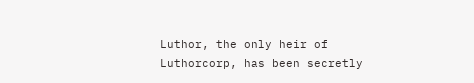Luthor, the only heir of Luthorcorp, has been secretly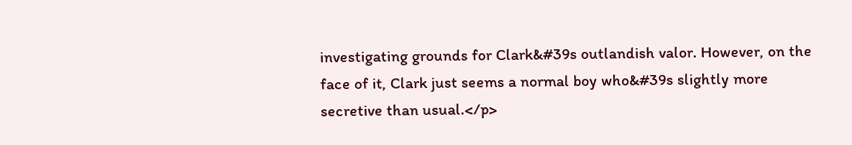investigating grounds for Clark&#39s outlandish valor. However, on the face of it, Clark just seems a normal boy who&#39s slightly more secretive than usual.</p>